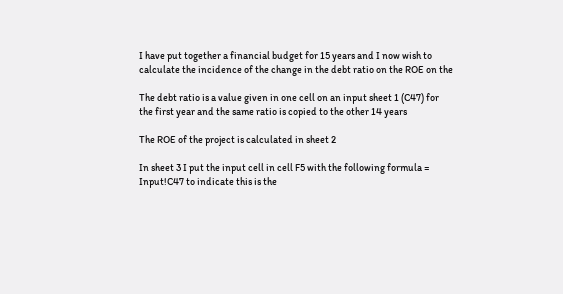I have put together a financial budget for 15 years and I now wish to
calculate the incidence of the change in the debt ratio on the ROE on the

The debt ratio is a value given in one cell on an input sheet 1 (C47) for
the first year and the same ratio is copied to the other 14 years

The ROE of the project is calculated in sheet 2

In sheet 3 I put the input cell in cell F5 with the following formula =
Input!C47 to indicate this is the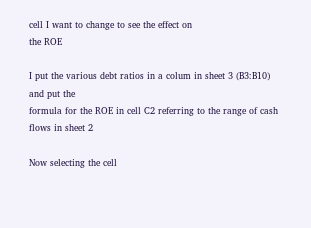cell I want to change to see the effect on
the ROE

I put the various debt ratios in a colum in sheet 3 (B3:B10) and put the
formula for the ROE in cell C2 referring to the range of cash flows in sheet 2

Now selecting the cell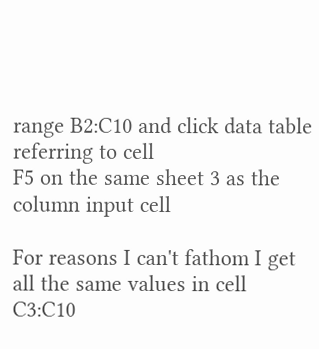range B2:C10 and click data table referring to cell
F5 on the same sheet 3 as the column input cell

For reasons I can't fathom I get all the same values in cell C3:C10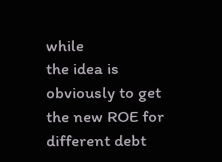while
the idea is obviously to get the new ROE for different debt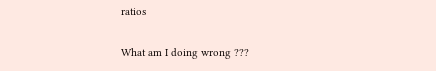ratios

What am I doing wrong ???